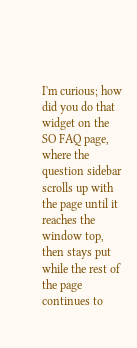I'm curious; how did you do that widget on the SO FAQ page, where the question sidebar scrolls up with the page until it reaches the window top, then stays put while the rest of the page continues to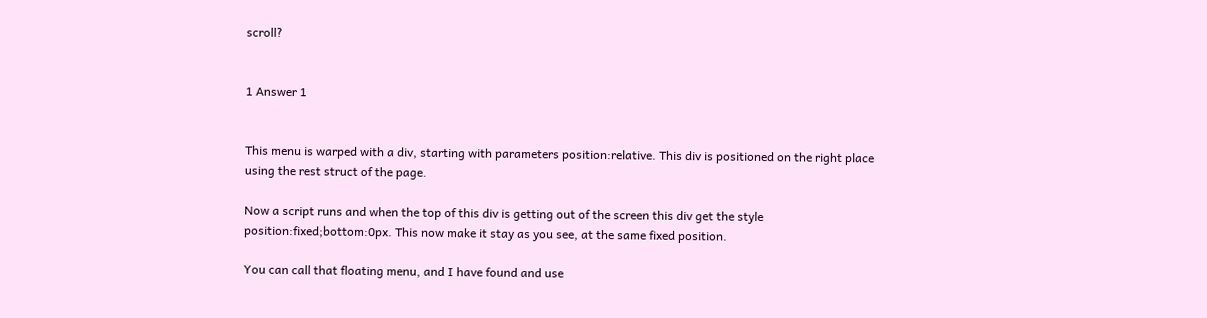scroll?


1 Answer 1


This menu is warped with a div, starting with parameters position:relative. This div is positioned on the right place using the rest struct of the page.

Now a script runs and when the top of this div is getting out of the screen this div get the style position:fixed;bottom:0px. This now make it stay as you see, at the same fixed position.

You can call that floating menu, and I have found and use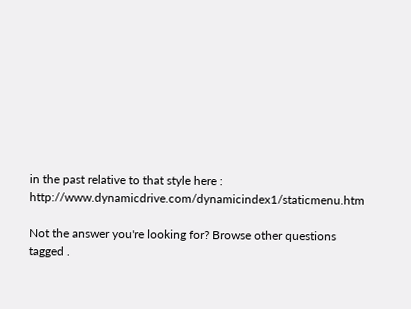in the past relative to that style here : http://www.dynamicdrive.com/dynamicindex1/staticmenu.htm

Not the answer you're looking for? Browse other questions tagged .